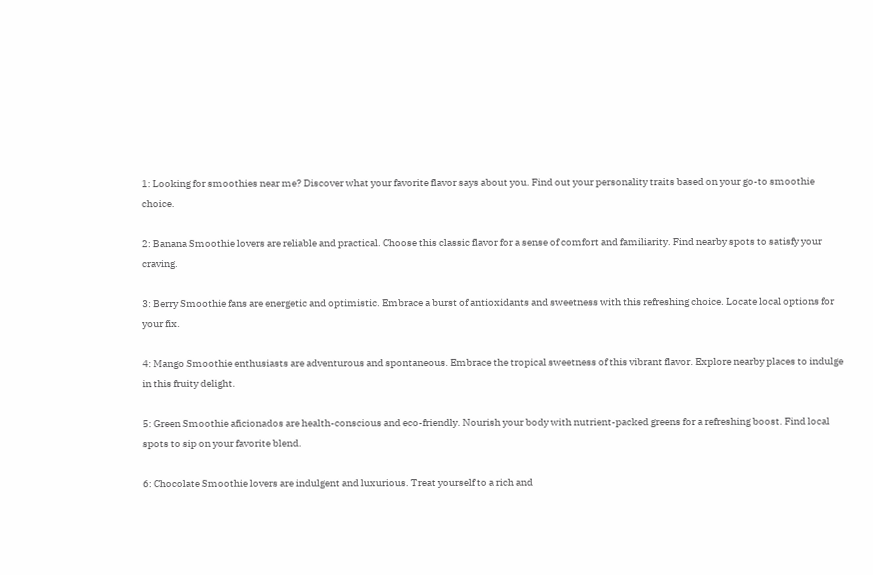1: Looking for smoothies near me? Discover what your favorite flavor says about you. Find out your personality traits based on your go-to smoothie choice.

2: Banana Smoothie lovers are reliable and practical. Choose this classic flavor for a sense of comfort and familiarity. Find nearby spots to satisfy your craving.

3: Berry Smoothie fans are energetic and optimistic. Embrace a burst of antioxidants and sweetness with this refreshing choice. Locate local options for your fix.

4: Mango Smoothie enthusiasts are adventurous and spontaneous. Embrace the tropical sweetness of this vibrant flavor. Explore nearby places to indulge in this fruity delight.

5: Green Smoothie aficionados are health-conscious and eco-friendly. Nourish your body with nutrient-packed greens for a refreshing boost. Find local spots to sip on your favorite blend.

6: Chocolate Smoothie lovers are indulgent and luxurious. Treat yourself to a rich and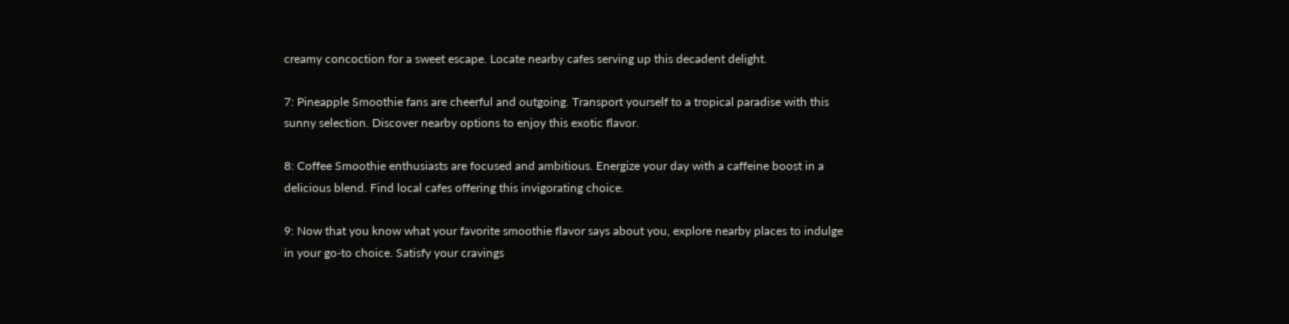creamy concoction for a sweet escape. Locate nearby cafes serving up this decadent delight.

7: Pineapple Smoothie fans are cheerful and outgoing. Transport yourself to a tropical paradise with this sunny selection. Discover nearby options to enjoy this exotic flavor.

8: Coffee Smoothie enthusiasts are focused and ambitious. Energize your day with a caffeine boost in a delicious blend. Find local cafes offering this invigorating choice.

9: Now that you know what your favorite smoothie flavor says about you, explore nearby places to indulge in your go-to choice. Satisfy your cravings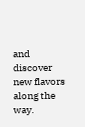and discover new flavors along the way.